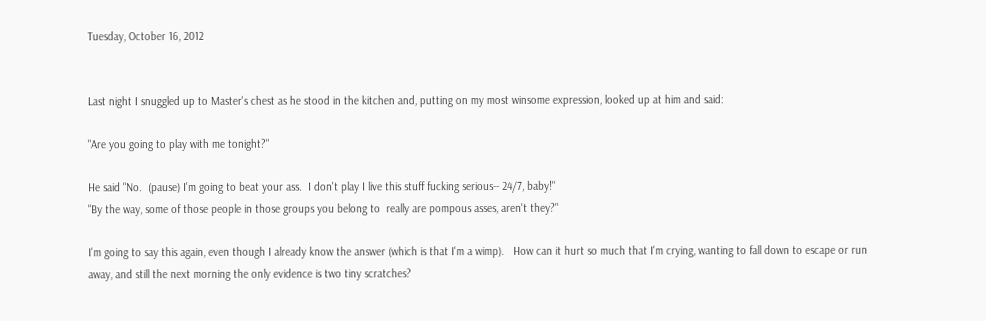Tuesday, October 16, 2012


Last night I snuggled up to Master's chest as he stood in the kitchen and, putting on my most winsome expression, looked up at him and said:

"Are you going to play with me tonight?"

He said "No.  (pause) I'm going to beat your ass.  I don't play I live this stuff fucking serious-- 24/7, baby!"
"By the way, some of those people in those groups you belong to  really are pompous asses, aren't they?"

I'm going to say this again, even though I already know the answer (which is that I'm a wimp).   How can it hurt so much that I'm crying, wanting to fall down to escape or run away, and still the next morning the only evidence is two tiny scratches?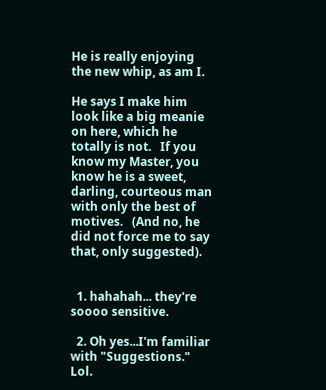He is really enjoying the new whip, as am I.

He says I make him look like a big meanie on here, which he totally is not.   If you know my Master, you know he is a sweet, darling, courteous man with only the best of motives.   (And no, he did not force me to say that, only suggested).


  1. hahahah... they're soooo sensitive.

  2. Oh yes...I'm familiar with "Suggestions." Lol.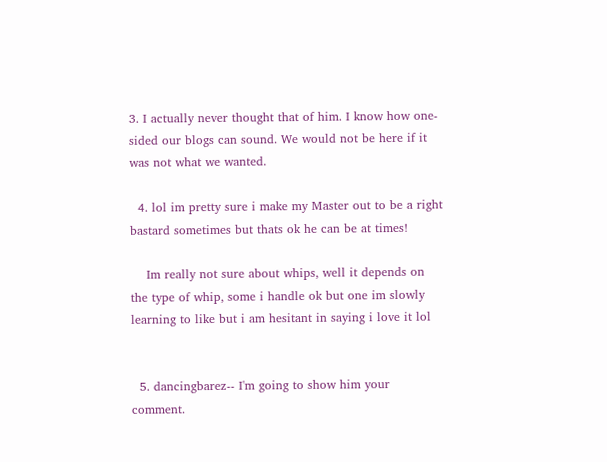3. I actually never thought that of him. I know how one-sided our blogs can sound. We would not be here if it was not what we wanted.

  4. lol im pretty sure i make my Master out to be a right bastard sometimes but thats ok he can be at times!

    Im really not sure about whips, well it depends on the type of whip, some i handle ok but one im slowly learning to like but i am hesitant in saying i love it lol


  5. dancingbarez-- I'm going to show him your comment.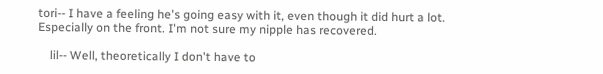tori-- I have a feeling he's going easy with it, even though it did hurt a lot. Especially on the front. I'm not sure my nipple has recovered.

    lil-- Well, theoretically I don't have to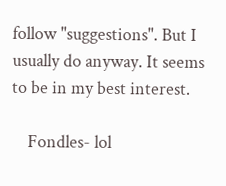follow "suggestions". But I usually do anyway. It seems to be in my best interest.

    Fondles- lol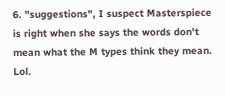6. "suggestions", I suspect Masterspiece is right when she says the words don't mean what the M types think they mean. Lol.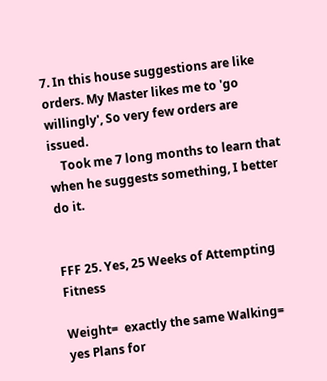7. In this house suggestions are like orders. My Master likes me to 'go willingly', So very few orders are issued.
    Took me 7 long months to learn that when he suggests something, I better do it.


FFF 25. Yes, 25 Weeks of Attempting Fitness

Weight=  exactly the same Walking= yes Plans for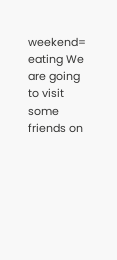weekend= eating We are going to visit some friends on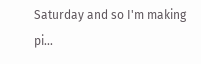Saturday and so I'm making pi...